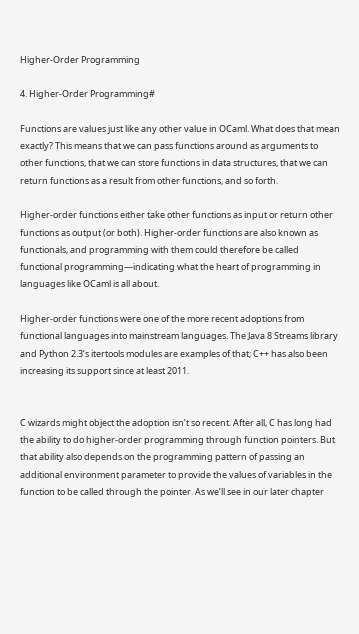Higher-Order Programming

4. Higher-Order Programming#

Functions are values just like any other value in OCaml. What does that mean exactly? This means that we can pass functions around as arguments to other functions, that we can store functions in data structures, that we can return functions as a result from other functions, and so forth.

Higher-order functions either take other functions as input or return other functions as output (or both). Higher-order functions are also known as functionals, and programming with them could therefore be called functional programming—indicating what the heart of programming in languages like OCaml is all about.

Higher-order functions were one of the more recent adoptions from functional languages into mainstream languages. The Java 8 Streams library and Python 2.3’s itertools modules are examples of that; C++ has also been increasing its support since at least 2011.


C wizards might object the adoption isn’t so recent. After all, C has long had the ability to do higher-order programming through function pointers. But that ability also depends on the programming pattern of passing an additional environment parameter to provide the values of variables in the function to be called through the pointer. As we’ll see in our later chapter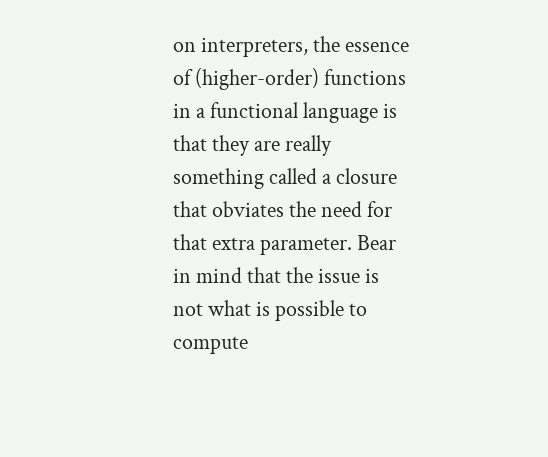on interpreters, the essence of (higher-order) functions in a functional language is that they are really something called a closure that obviates the need for that extra parameter. Bear in mind that the issue is not what is possible to compute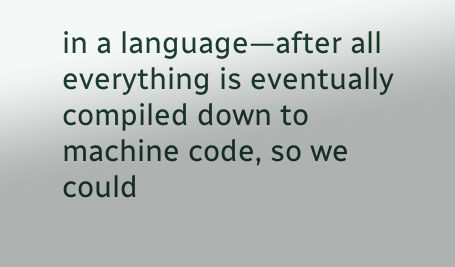in a language—after all everything is eventually compiled down to machine code, so we could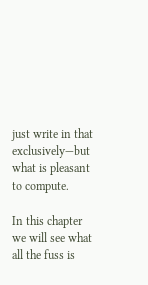just write in that exclusively—but what is pleasant to compute.

In this chapter we will see what all the fuss is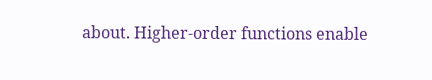about. Higher-order functions enable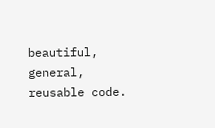beautiful, general, reusable code.